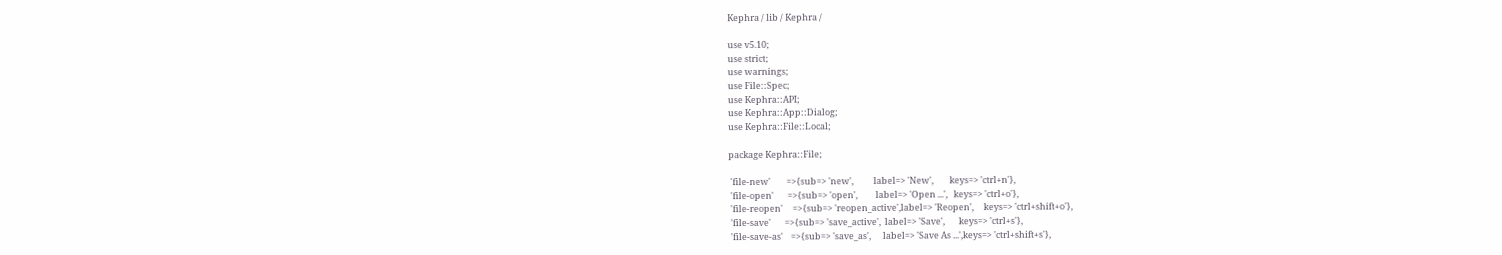Kephra / lib / Kephra /

use v5.10;
use strict;
use warnings;
use File::Spec;
use Kephra::API;
use Kephra::App::Dialog;
use Kephra::File::Local;

package Kephra::File;

 'file-new'        =>{sub=> 'new',          label=> 'New',        keys=> 'ctrl+n'},
 'file-open'       =>{sub=> 'open',         label=> 'Open ...',   keys=> 'ctrl+o'},
 'file-reopen'     =>{sub=> 'reopen_active',label=> 'Reopen',     keys=> 'ctrl+shift+o'},
 'file-save'       =>{sub=> 'save_active',  label=> 'Save',       keys=> 'ctrl+s'},
 'file-save-as'    =>{sub=> 'save_as',      label=> 'Save As ...',keys=> 'ctrl+shift+s'},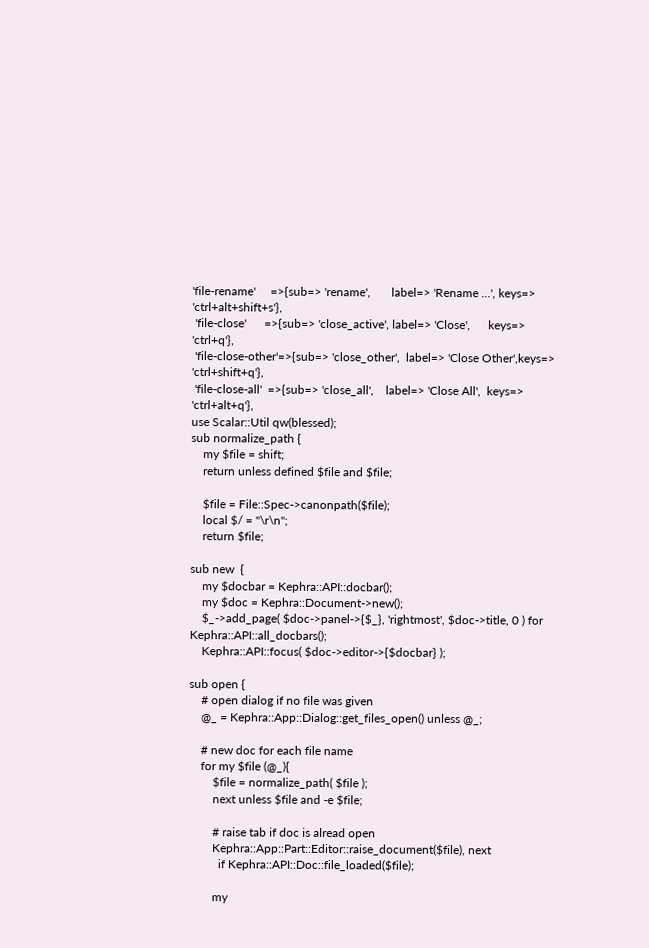'file-rename'     =>{sub=> 'rename',       label=> 'Rename ...', keys=> 'ctrl+alt+shift+s'},
 'file-close'      =>{sub=> 'close_active', label=> 'Close',      keys=> 'ctrl+q'},
 'file-close-other'=>{sub=> 'close_other',  label=> 'Close Other',keys=> 'ctrl+shift+q'},
 'file-close-all'  =>{sub=> 'close_all',    label=> 'Close All',  keys=> 'ctrl+alt+q'},
use Scalar::Util qw(blessed);
sub normalize_path {
    my $file = shift;
    return unless defined $file and $file;

    $file = File::Spec->canonpath($file);
    local $/ = "\r\n";
    return $file;

sub new  {
    my $docbar = Kephra::API::docbar();
    my $doc = Kephra::Document->new();
    $_->add_page( $doc->panel->{$_}, 'rightmost', $doc->title, 0 ) for Kephra::API::all_docbars();
    Kephra::API::focus( $doc->editor->{$docbar} );

sub open {
    # open dialog if no file was given
    @_ = Kephra::App::Dialog::get_files_open() unless @_;

    # new doc for each file name
    for my $file (@_){
        $file = normalize_path( $file );
        next unless $file and -e $file;

        # raise tab if doc is alread open
        Kephra::App::Part::Editor::raise_document($file), next
          if Kephra::API::Doc::file_loaded($file);

        my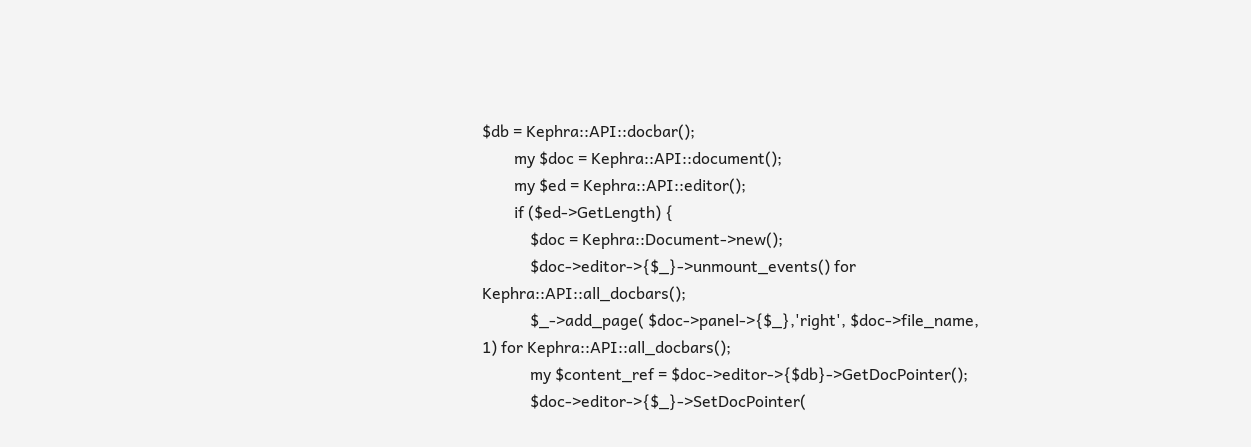$db = Kephra::API::docbar();
        my $doc = Kephra::API::document();
        my $ed = Kephra::API::editor();
        if ($ed->GetLength) {
            $doc = Kephra::Document->new();
            $doc->editor->{$_}->unmount_events() for Kephra::API::all_docbars();
            $_->add_page( $doc->panel->{$_},'right', $doc->file_name, 1) for Kephra::API::all_docbars();
            my $content_ref = $doc->editor->{$db}->GetDocPointer();
            $doc->editor->{$_}->SetDocPointer(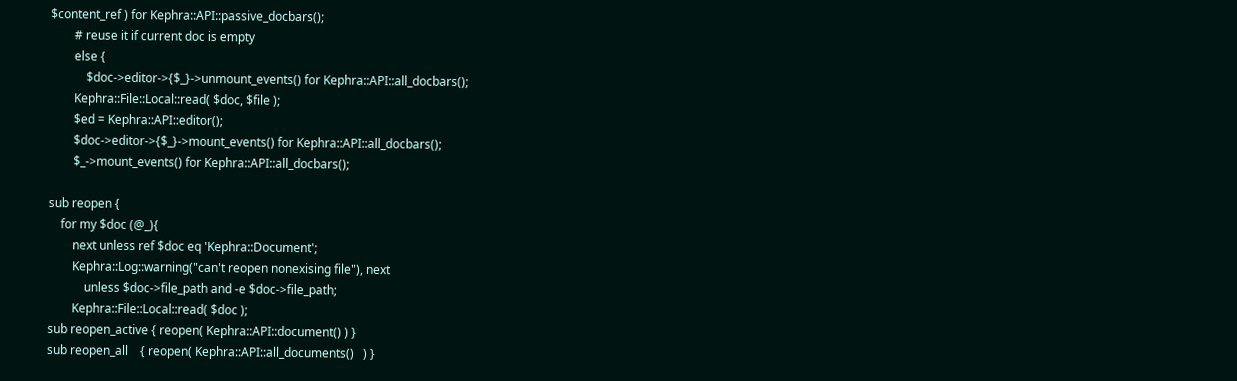$content_ref ) for Kephra::API::passive_docbars();
        # reuse it if current doc is empty
        else {
            $doc->editor->{$_}->unmount_events() for Kephra::API::all_docbars();
        Kephra::File::Local::read( $doc, $file );
        $ed = Kephra::API::editor();
        $doc->editor->{$_}->mount_events() for Kephra::API::all_docbars();
        $_->mount_events() for Kephra::API::all_docbars();

sub reopen {
    for my $doc (@_){
        next unless ref $doc eq 'Kephra::Document';
        Kephra::Log::warning("can't reopen nonexising file"), next
            unless $doc->file_path and -e $doc->file_path;
        Kephra::File::Local::read( $doc );
sub reopen_active { reopen( Kephra::API::document() ) }
sub reopen_all    { reopen( Kephra::API::all_documents()   ) }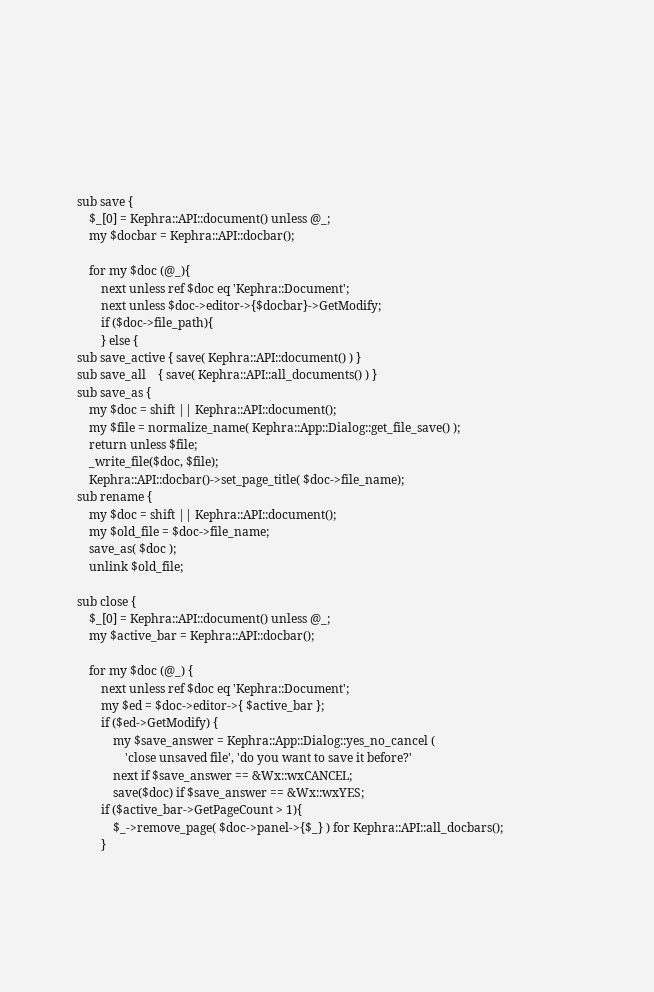sub save {
    $_[0] = Kephra::API::document() unless @_;
    my $docbar = Kephra::API::docbar();

    for my $doc (@_){
        next unless ref $doc eq 'Kephra::Document';
        next unless $doc->editor->{$docbar}->GetModify;
        if ($doc->file_path){
        } else {
sub save_active { save( Kephra::API::document() ) }
sub save_all    { save( Kephra::API::all_documents() ) }
sub save_as {
    my $doc = shift || Kephra::API::document();
    my $file = normalize_name( Kephra::App::Dialog::get_file_save() );
    return unless $file;
    _write_file($doc, $file);
    Kephra::API::docbar()->set_page_title( $doc->file_name);
sub rename {
    my $doc = shift || Kephra::API::document();
    my $old_file = $doc->file_name;
    save_as( $doc );
    unlink $old_file;

sub close {
    $_[0] = Kephra::API::document() unless @_;
    my $active_bar = Kephra::API::docbar();

    for my $doc (@_) {
        next unless ref $doc eq 'Kephra::Document';
        my $ed = $doc->editor->{ $active_bar };
        if ($ed->GetModify) {
            my $save_answer = Kephra::App::Dialog::yes_no_cancel (
                'close unsaved file', 'do you want to save it before?'
            next if $save_answer == &Wx::wxCANCEL;
            save($doc) if $save_answer == &Wx::wxYES;
        if ($active_bar->GetPageCount > 1){
            $_->remove_page( $doc->panel->{$_} ) for Kephra::API::all_docbars();
        }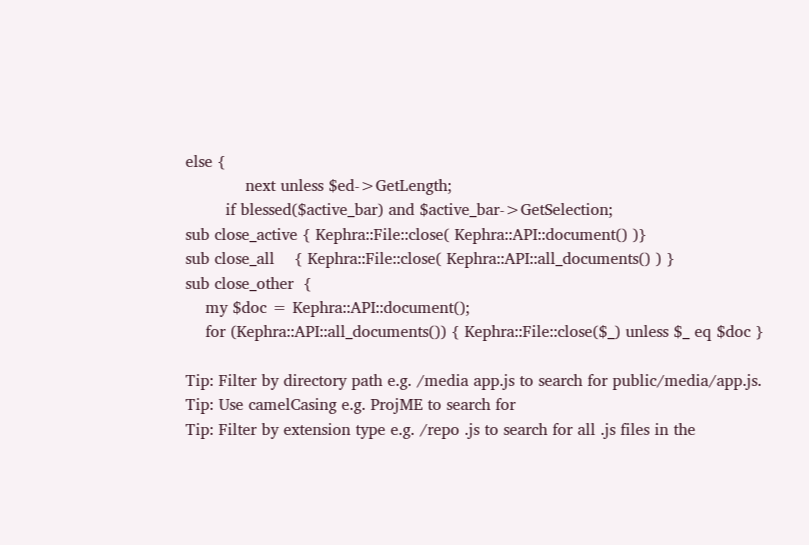else {
            next unless $ed->GetLength;
        if blessed($active_bar) and $active_bar->GetSelection;
sub close_active { Kephra::File::close( Kephra::API::document() )}
sub close_all    { Kephra::File::close( Kephra::API::all_documents() ) }
sub close_other  {
    my $doc = Kephra::API::document();
    for (Kephra::API::all_documents()) { Kephra::File::close($_) unless $_ eq $doc }

Tip: Filter by directory path e.g. /media app.js to search for public/media/app.js.
Tip: Use camelCasing e.g. ProjME to search for
Tip: Filter by extension type e.g. /repo .js to search for all .js files in the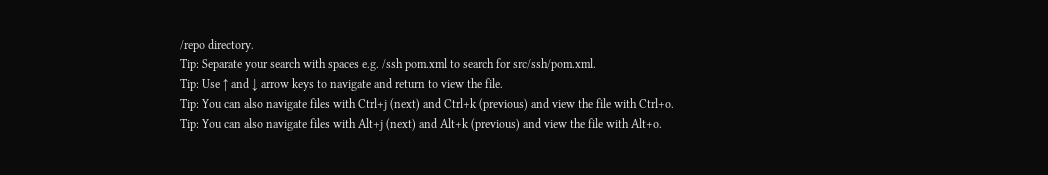/repo directory.
Tip: Separate your search with spaces e.g. /ssh pom.xml to search for src/ssh/pom.xml.
Tip: Use ↑ and ↓ arrow keys to navigate and return to view the file.
Tip: You can also navigate files with Ctrl+j (next) and Ctrl+k (previous) and view the file with Ctrl+o.
Tip: You can also navigate files with Alt+j (next) and Alt+k (previous) and view the file with Alt+o.